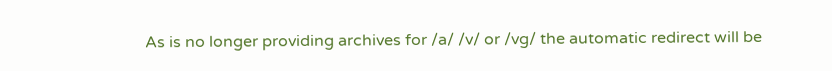As is no longer providing archives for /a/ /v/ or /vg/ the automatic redirect will be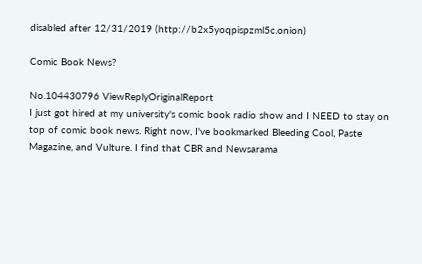disabled after 12/31/2019 (http://b2x5yoqpispzml5c.onion)

Comic Book News?

No.104430796 ViewReplyOriginalReport
I just got hired at my university's comic book radio show and I NEED to stay on top of comic book news. Right now, I've bookmarked Bleeding Cool, Paste Magazine, and Vulture. I find that CBR and Newsarama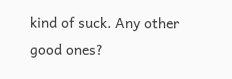kind of suck. Any other good ones?